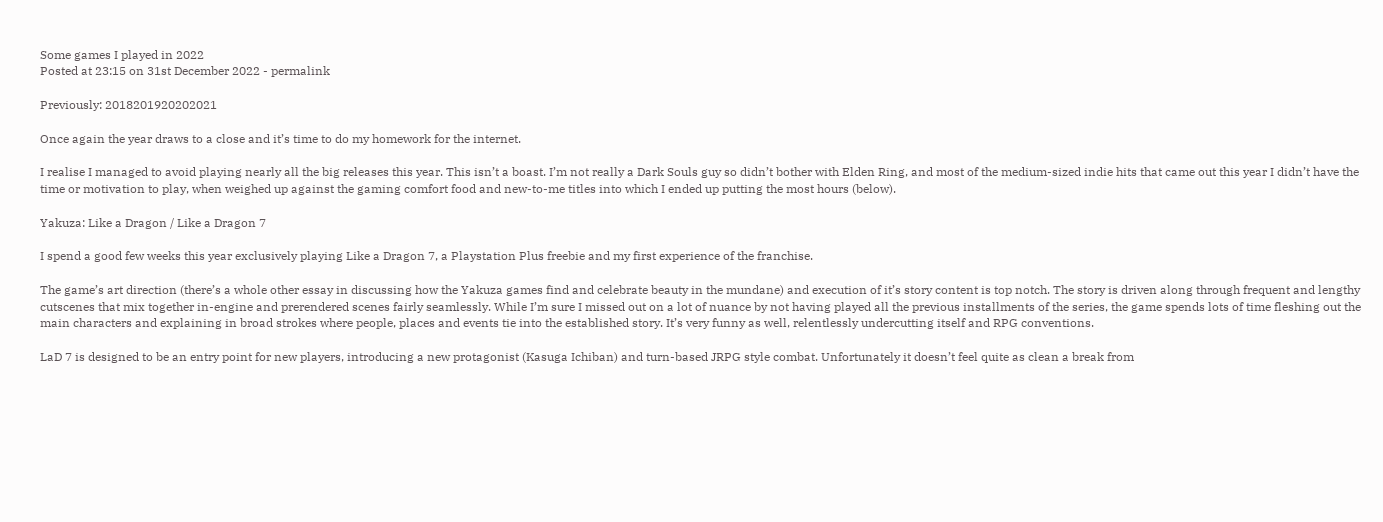Some games I played in 2022
Posted at 23:15 on 31st December 2022 - permalink

Previously: 2018201920202021

Once again the year draws to a close and it’s time to do my homework for the internet.

I realise I managed to avoid playing nearly all the big releases this year. This isn’t a boast. I’m not really a Dark Souls guy so didn’t bother with Elden Ring, and most of the medium-sized indie hits that came out this year I didn’t have the time or motivation to play, when weighed up against the gaming comfort food and new-to-me titles into which I ended up putting the most hours (below).

Yakuza: Like a Dragon / Like a Dragon 7

I spend a good few weeks this year exclusively playing Like a Dragon 7, a Playstation Plus freebie and my first experience of the franchise.

The game’s art direction (there’s a whole other essay in discussing how the Yakuza games find and celebrate beauty in the mundane) and execution of it’s story content is top notch. The story is driven along through frequent and lengthy cutscenes that mix together in-engine and prerendered scenes fairly seamlessly. While I’m sure I missed out on a lot of nuance by not having played all the previous installments of the series, the game spends lots of time fleshing out the main characters and explaining in broad strokes where people, places and events tie into the established story. It’s very funny as well, relentlessly undercutting itself and RPG conventions.

LaD 7 is designed to be an entry point for new players, introducing a new protagonist (Kasuga Ichiban) and turn-based JRPG style combat. Unfortunately it doesn’t feel quite as clean a break from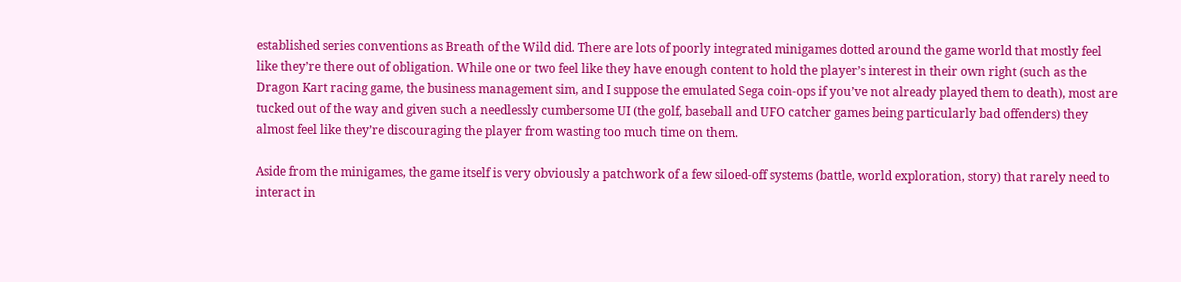established series conventions as Breath of the Wild did. There are lots of poorly integrated minigames dotted around the game world that mostly feel like they’re there out of obligation. While one or two feel like they have enough content to hold the player’s interest in their own right (such as the Dragon Kart racing game, the business management sim, and I suppose the emulated Sega coin-ops if you’ve not already played them to death), most are tucked out of the way and given such a needlessly cumbersome UI (the golf, baseball and UFO catcher games being particularly bad offenders) they almost feel like they’re discouraging the player from wasting too much time on them.

Aside from the minigames, the game itself is very obviously a patchwork of a few siloed-off systems (battle, world exploration, story) that rarely need to interact in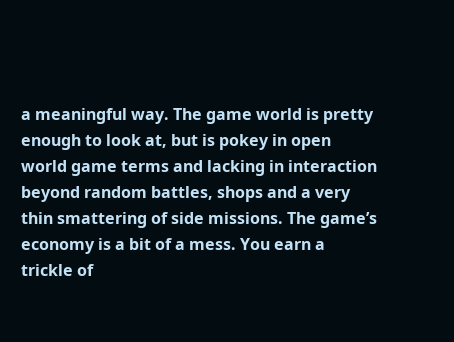a meaningful way. The game world is pretty enough to look at, but is pokey in open world game terms and lacking in interaction beyond random battles, shops and a very thin smattering of side missions. The game’s economy is a bit of a mess. You earn a trickle of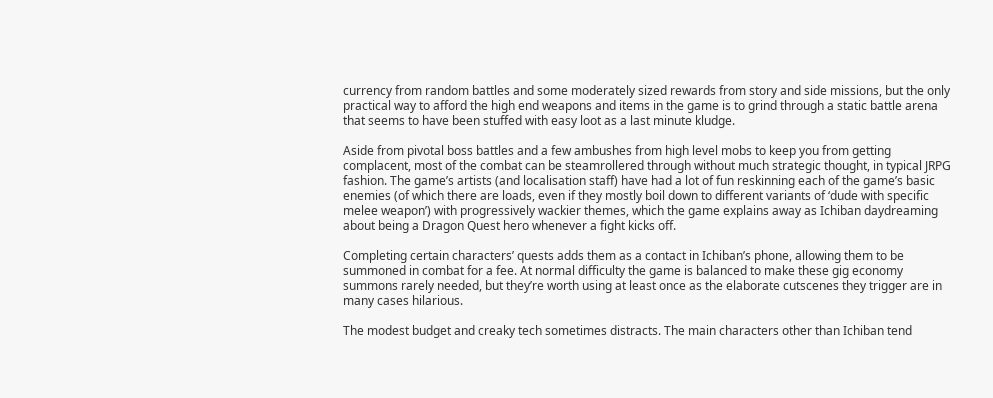currency from random battles and some moderately sized rewards from story and side missions, but the only practical way to afford the high end weapons and items in the game is to grind through a static battle arena that seems to have been stuffed with easy loot as a last minute kludge.

Aside from pivotal boss battles and a few ambushes from high level mobs to keep you from getting complacent, most of the combat can be steamrollered through without much strategic thought, in typical JRPG fashion. The game’s artists (and localisation staff) have had a lot of fun reskinning each of the game’s basic enemies (of which there are loads, even if they mostly boil down to different variants of ‘dude with specific melee weapon’) with progressively wackier themes, which the game explains away as Ichiban daydreaming about being a Dragon Quest hero whenever a fight kicks off.

Completing certain characters’ quests adds them as a contact in Ichiban’s phone, allowing them to be summoned in combat for a fee. At normal difficulty the game is balanced to make these gig economy summons rarely needed, but they’re worth using at least once as the elaborate cutscenes they trigger are in many cases hilarious.

The modest budget and creaky tech sometimes distracts. The main characters other than Ichiban tend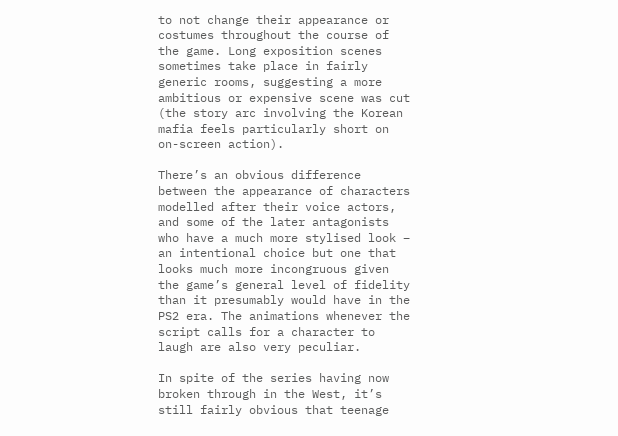to not change their appearance or costumes throughout the course of the game. Long exposition scenes sometimes take place in fairly generic rooms, suggesting a more ambitious or expensive scene was cut (the story arc involving the Korean mafia feels particularly short on on-screen action).

There’s an obvious difference between the appearance of characters modelled after their voice actors, and some of the later antagonists who have a much more stylised look – an intentional choice but one that looks much more incongruous given the game’s general level of fidelity than it presumably would have in the PS2 era. The animations whenever the script calls for a character to laugh are also very peculiar.

In spite of the series having now broken through in the West, it’s still fairly obvious that teenage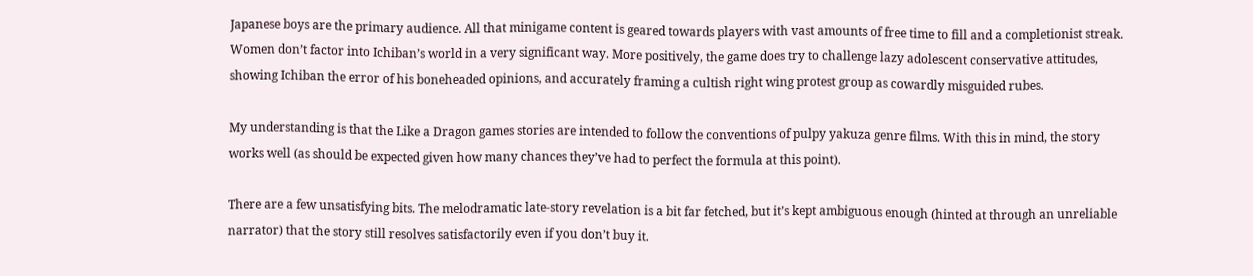Japanese boys are the primary audience. All that minigame content is geared towards players with vast amounts of free time to fill and a completionist streak. Women don’t factor into Ichiban’s world in a very significant way. More positively, the game does try to challenge lazy adolescent conservative attitudes, showing Ichiban the error of his boneheaded opinions, and accurately framing a cultish right wing protest group as cowardly misguided rubes.

My understanding is that the Like a Dragon games stories are intended to follow the conventions of pulpy yakuza genre films. With this in mind, the story works well (as should be expected given how many chances they’ve had to perfect the formula at this point).

There are a few unsatisfying bits. The melodramatic late-story revelation is a bit far fetched, but it’s kept ambiguous enough (hinted at through an unreliable narrator) that the story still resolves satisfactorily even if you don’t buy it.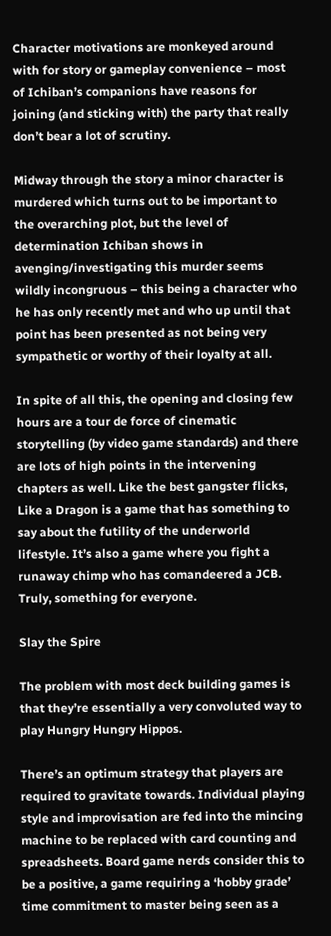Character motivations are monkeyed around with for story or gameplay convenience – most of Ichiban’s companions have reasons for joining (and sticking with) the party that really don’t bear a lot of scrutiny.

Midway through the story a minor character is murdered which turns out to be important to the overarching plot, but the level of determination Ichiban shows in avenging/investigating this murder seems wildly incongruous – this being a character who he has only recently met and who up until that point has been presented as not being very sympathetic or worthy of their loyalty at all.

In spite of all this, the opening and closing few hours are a tour de force of cinematic storytelling (by video game standards) and there are lots of high points in the intervening chapters as well. Like the best gangster flicks, Like a Dragon is a game that has something to say about the futility of the underworld lifestyle. It’s also a game where you fight a runaway chimp who has comandeered a JCB. Truly, something for everyone.

Slay the Spire

The problem with most deck building games is that they’re essentially a very convoluted way to play Hungry Hungry Hippos.

There’s an optimum strategy that players are required to gravitate towards. Individual playing style and improvisation are fed into the mincing machine to be replaced with card counting and spreadsheets. Board game nerds consider this to be a positive, a game requiring a ‘hobby grade’ time commitment to master being seen as a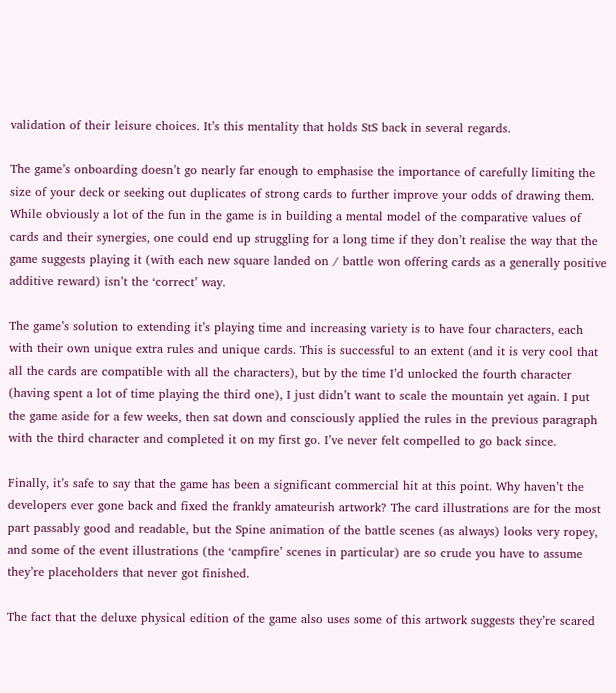validation of their leisure choices. It’s this mentality that holds StS back in several regards.

The game’s onboarding doesn’t go nearly far enough to emphasise the importance of carefully limiting the size of your deck or seeking out duplicates of strong cards to further improve your odds of drawing them. While obviously a lot of the fun in the game is in building a mental model of the comparative values of cards and their synergies, one could end up struggling for a long time if they don’t realise the way that the game suggests playing it (with each new square landed on / battle won offering cards as a generally positive additive reward) isn’t the ‘correct’ way.

The game’s solution to extending it’s playing time and increasing variety is to have four characters, each with their own unique extra rules and unique cards. This is successful to an extent (and it is very cool that all the cards are compatible with all the characters), but by the time I’d unlocked the fourth character (having spent a lot of time playing the third one), I just didn’t want to scale the mountain yet again. I put the game aside for a few weeks, then sat down and consciously applied the rules in the previous paragraph with the third character and completed it on my first go. I’ve never felt compelled to go back since.

Finally, it’s safe to say that the game has been a significant commercial hit at this point. Why haven’t the developers ever gone back and fixed the frankly amateurish artwork? The card illustrations are for the most part passably good and readable, but the Spine animation of the battle scenes (as always) looks very ropey, and some of the event illustrations (the ‘campfire’ scenes in particular) are so crude you have to assume they’re placeholders that never got finished.

The fact that the deluxe physical edition of the game also uses some of this artwork suggests they’re scared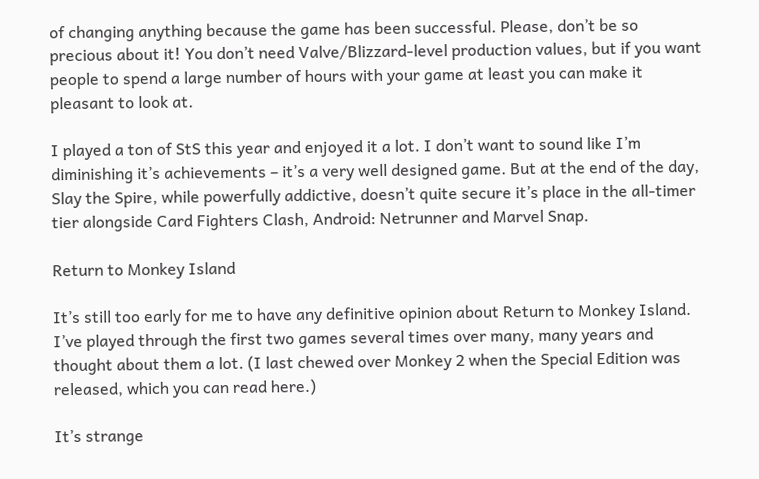of changing anything because the game has been successful. Please, don’t be so precious about it! You don’t need Valve/Blizzard-level production values, but if you want people to spend a large number of hours with your game at least you can make it pleasant to look at.

I played a ton of StS this year and enjoyed it a lot. I don’t want to sound like I’m diminishing it’s achievements – it’s a very well designed game. But at the end of the day, Slay the Spire, while powerfully addictive, doesn’t quite secure it’s place in the all-timer tier alongside Card Fighters Clash, Android: Netrunner and Marvel Snap.

Return to Monkey Island

It’s still too early for me to have any definitive opinion about Return to Monkey Island. I’ve played through the first two games several times over many, many years and thought about them a lot. (I last chewed over Monkey 2 when the Special Edition was released, which you can read here.)

It’s strange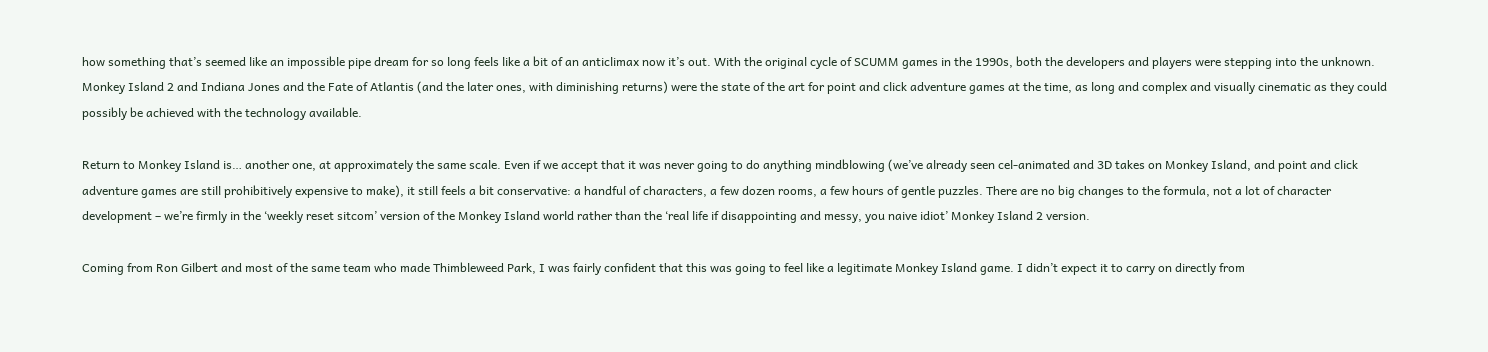how something that’s seemed like an impossible pipe dream for so long feels like a bit of an anticlimax now it’s out. With the original cycle of SCUMM games in the 1990s, both the developers and players were stepping into the unknown. Monkey Island 2 and Indiana Jones and the Fate of Atlantis (and the later ones, with diminishing returns) were the state of the art for point and click adventure games at the time, as long and complex and visually cinematic as they could possibly be achieved with the technology available.

Return to Monkey Island is… another one, at approximately the same scale. Even if we accept that it was never going to do anything mindblowing (we’ve already seen cel-animated and 3D takes on Monkey Island, and point and click adventure games are still prohibitively expensive to make), it still feels a bit conservative: a handful of characters, a few dozen rooms, a few hours of gentle puzzles. There are no big changes to the formula, not a lot of character development – we’re firmly in the ‘weekly reset sitcom’ version of the Monkey Island world rather than the ‘real life if disappointing and messy, you naive idiot’ Monkey Island 2 version.

Coming from Ron Gilbert and most of the same team who made Thimbleweed Park, I was fairly confident that this was going to feel like a legitimate Monkey Island game. I didn’t expect it to carry on directly from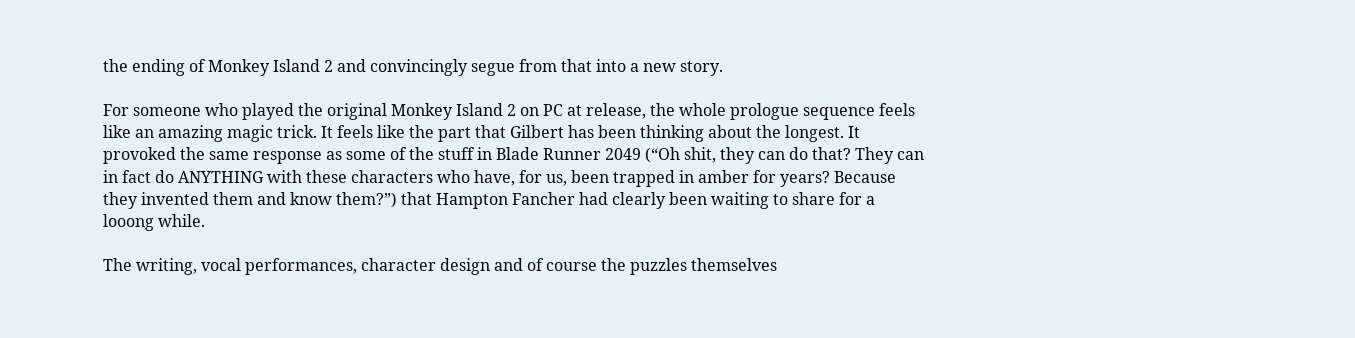the ending of Monkey Island 2 and convincingly segue from that into a new story.

For someone who played the original Monkey Island 2 on PC at release, the whole prologue sequence feels like an amazing magic trick. It feels like the part that Gilbert has been thinking about the longest. It provoked the same response as some of the stuff in Blade Runner 2049 (“Oh shit, they can do that? They can in fact do ANYTHING with these characters who have, for us, been trapped in amber for years? Because they invented them and know them?”) that Hampton Fancher had clearly been waiting to share for a looong while.

The writing, vocal performances, character design and of course the puzzles themselves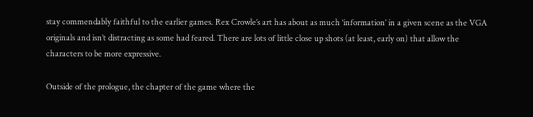stay commendably faithful to the earlier games. Rex Crowle’s art has about as much ‘information’ in a given scene as the VGA originals and isn’t distracting as some had feared. There are lots of little close up shots (at least, early on) that allow the characters to be more expressive.

Outside of the prologue, the chapter of the game where the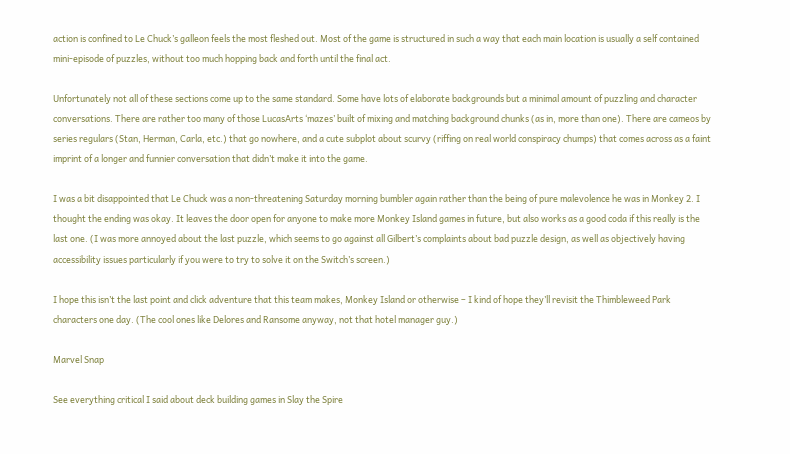action is confined to Le Chuck’s galleon feels the most fleshed out. Most of the game is structured in such a way that each main location is usually a self contained mini-episode of puzzles, without too much hopping back and forth until the final act.

Unfortunately not all of these sections come up to the same standard. Some have lots of elaborate backgrounds but a minimal amount of puzzling and character conversations. There are rather too many of those LucasArts ‘mazes’ built of mixing and matching background chunks (as in, more than one). There are cameos by series regulars (Stan, Herman, Carla, etc.) that go nowhere, and a cute subplot about scurvy (riffing on real world conspiracy chumps) that comes across as a faint imprint of a longer and funnier conversation that didn’t make it into the game.

I was a bit disappointed that Le Chuck was a non-threatening Saturday morning bumbler again rather than the being of pure malevolence he was in Monkey 2. I thought the ending was okay. It leaves the door open for anyone to make more Monkey Island games in future, but also works as a good coda if this really is the last one. (I was more annoyed about the last puzzle, which seems to go against all Gilbert’s complaints about bad puzzle design, as well as objectively having accessibility issues particularly if you were to try to solve it on the Switch’s screen.)

I hope this isn’t the last point and click adventure that this team makes, Monkey Island or otherwise – I kind of hope they’ll revisit the Thimbleweed Park characters one day. (The cool ones like Delores and Ransome anyway, not that hotel manager guy.)

Marvel Snap

See everything critical I said about deck building games in Slay the Spire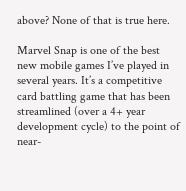above? None of that is true here.

Marvel Snap is one of the best new mobile games I’ve played in several years. It’s a competitive card battling game that has been streamlined (over a 4+ year development cycle) to the point of near-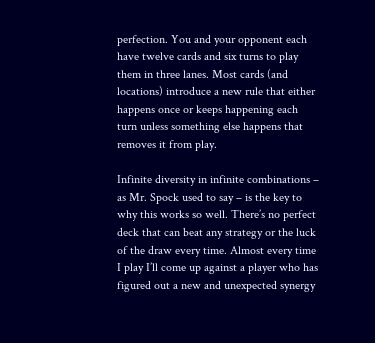perfection. You and your opponent each have twelve cards and six turns to play them in three lanes. Most cards (and locations) introduce a new rule that either happens once or keeps happening each turn unless something else happens that removes it from play.

Infinite diversity in infinite combinations – as Mr. Spock used to say – is the key to why this works so well. There’s no perfect deck that can beat any strategy or the luck of the draw every time. Almost every time I play I’ll come up against a player who has figured out a new and unexpected synergy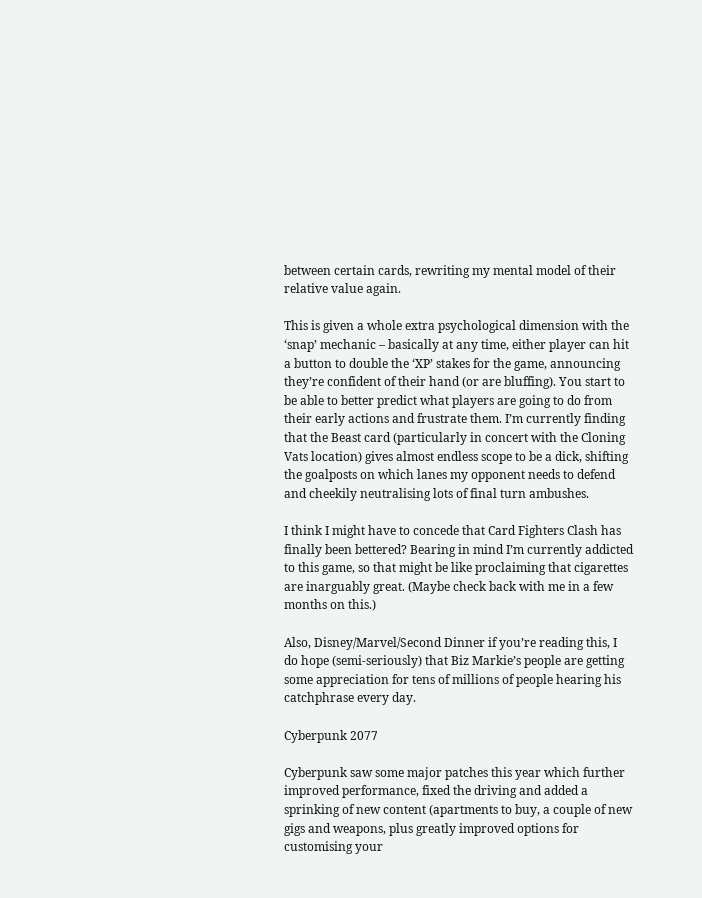between certain cards, rewriting my mental model of their relative value again.

This is given a whole extra psychological dimension with the ‘snap’ mechanic – basically at any time, either player can hit a button to double the ‘XP’ stakes for the game, announcing they’re confident of their hand (or are bluffing). You start to be able to better predict what players are going to do from their early actions and frustrate them. I’m currently finding that the Beast card (particularly in concert with the Cloning Vats location) gives almost endless scope to be a dick, shifting the goalposts on which lanes my opponent needs to defend and cheekily neutralising lots of final turn ambushes.

I think I might have to concede that Card Fighters Clash has finally been bettered? Bearing in mind I’m currently addicted to this game, so that might be like proclaiming that cigarettes are inarguably great. (Maybe check back with me in a few months on this.)

Also, Disney/Marvel/Second Dinner if you’re reading this, I do hope (semi-seriously) that Biz Markie’s people are getting some appreciation for tens of millions of people hearing his catchphrase every day.

Cyberpunk 2077

Cyberpunk saw some major patches this year which further improved performance, fixed the driving and added a sprinking of new content (apartments to buy, a couple of new gigs and weapons, plus greatly improved options for customising your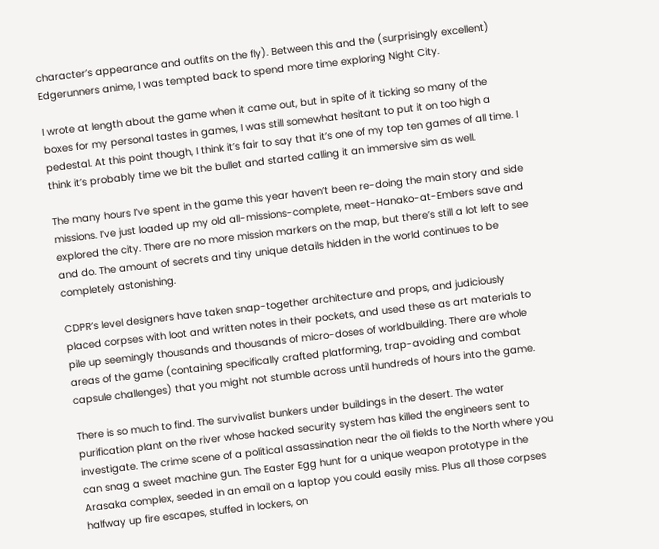character’s appearance and outfits on the fly). Between this and the (surprisingly excellent) Edgerunners anime, I was tempted back to spend more time exploring Night City.

I wrote at length about the game when it came out, but in spite of it ticking so many of the boxes for my personal tastes in games, I was still somewhat hesitant to put it on too high a pedestal. At this point though, I think it’s fair to say that it’s one of my top ten games of all time. I think it’s probably time we bit the bullet and started calling it an immersive sim as well.

The many hours I’ve spent in the game this year haven’t been re-doing the main story and side missions. I’ve just loaded up my old all-missions-complete, meet-Hanako-at-Embers save and explored the city. There are no more mission markers on the map, but there’s still a lot left to see and do. The amount of secrets and tiny unique details hidden in the world continues to be completely astonishing.

CDPR’s level designers have taken snap-together architecture and props, and judiciously placed corpses with loot and written notes in their pockets, and used these as art materials to pile up seemingly thousands and thousands of micro-doses of worldbuilding. There are whole areas of the game (containing specifically crafted platforming, trap-avoiding and combat capsule challenges) that you might not stumble across until hundreds of hours into the game.

There is so much to find. The survivalist bunkers under buildings in the desert. The water purification plant on the river whose hacked security system has killed the engineers sent to investigate. The crime scene of a political assassination near the oil fields to the North where you can snag a sweet machine gun. The Easter Egg hunt for a unique weapon prototype in the Arasaka complex, seeded in an email on a laptop you could easily miss. Plus all those corpses halfway up fire escapes, stuffed in lockers, on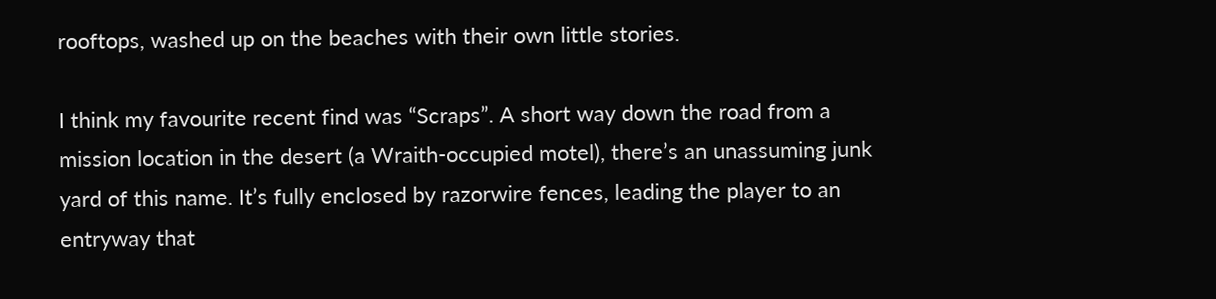rooftops, washed up on the beaches with their own little stories.

I think my favourite recent find was “Scraps”. A short way down the road from a mission location in the desert (a Wraith-occupied motel), there’s an unassuming junk yard of this name. It’s fully enclosed by razorwire fences, leading the player to an entryway that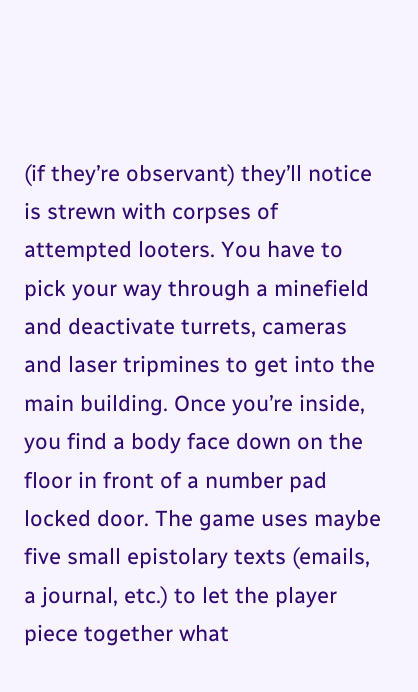(if they’re observant) they’ll notice is strewn with corpses of attempted looters. You have to pick your way through a minefield and deactivate turrets, cameras and laser tripmines to get into the main building. Once you’re inside, you find a body face down on the floor in front of a number pad locked door. The game uses maybe five small epistolary texts (emails, a journal, etc.) to let the player piece together what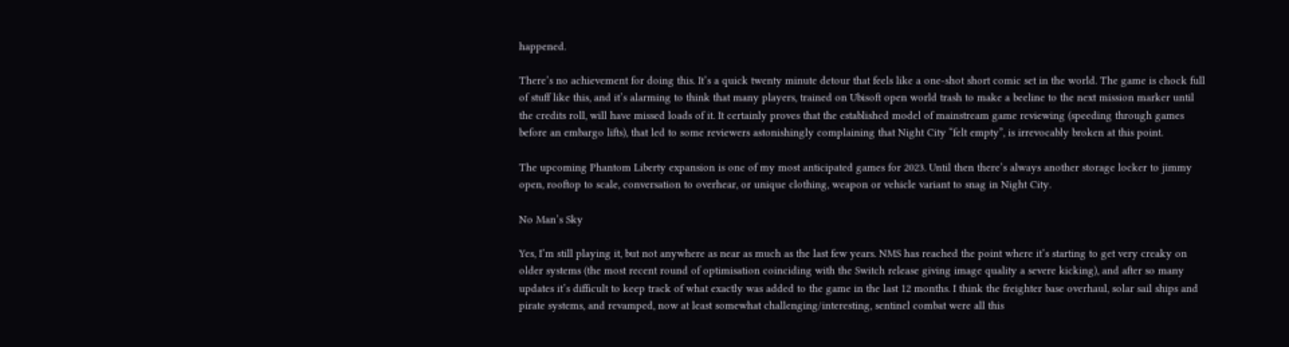happened.

There’s no achievement for doing this. It’s a quick twenty minute detour that feels like a one-shot short comic set in the world. The game is chock full of stuff like this, and it’s alarming to think that many players, trained on Ubisoft open world trash to make a beeline to the next mission marker until the credits roll, will have missed loads of it. It certainly proves that the established model of mainstream game reviewing (speeding through games before an embargo lifts), that led to some reviewers astonishingly complaining that Night City “felt empty”, is irrevocably broken at this point.

The upcoming Phantom Liberty expansion is one of my most anticipated games for 2023. Until then there’s always another storage locker to jimmy open, rooftop to scale, conversation to overhear, or unique clothing, weapon or vehicle variant to snag in Night City.

No Man’s Sky

Yes, I’m still playing it, but not anywhere as near as much as the last few years. NMS has reached the point where it’s starting to get very creaky on older systems (the most recent round of optimisation coinciding with the Switch release giving image quality a severe kicking), and after so many updates it’s difficult to keep track of what exactly was added to the game in the last 12 months. I think the freighter base overhaul, solar sail ships and pirate systems, and revamped, now at least somewhat challenging/interesting, sentinel combat were all this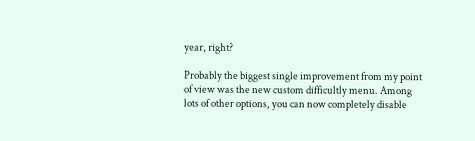year, right?

Probably the biggest single improvement from my point of view was the new custom difficultly menu. Among lots of other options, you can now completely disable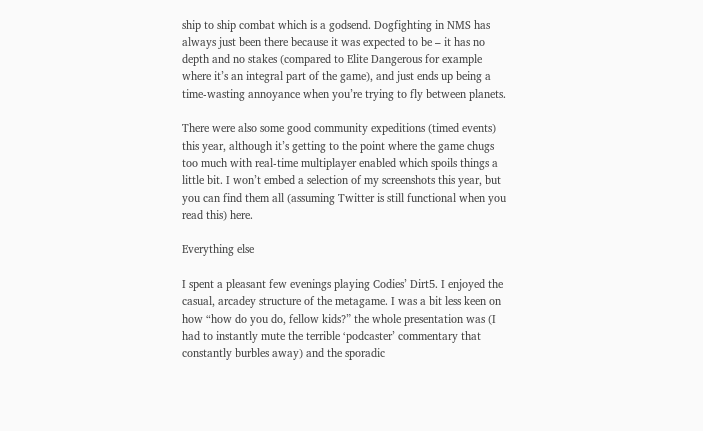ship to ship combat which is a godsend. Dogfighting in NMS has always just been there because it was expected to be – it has no depth and no stakes (compared to Elite Dangerous for example where it’s an integral part of the game), and just ends up being a time-wasting annoyance when you’re trying to fly between planets.

There were also some good community expeditions (timed events) this year, although it’s getting to the point where the game chugs too much with real-time multiplayer enabled which spoils things a little bit. I won’t embed a selection of my screenshots this year, but you can find them all (assuming Twitter is still functional when you read this) here.

Everything else

I spent a pleasant few evenings playing Codies’ Dirt5. I enjoyed the casual, arcadey structure of the metagame. I was a bit less keen on how “how do you do, fellow kids?” the whole presentation was (I had to instantly mute the terrible ‘podcaster’ commentary that constantly burbles away) and the sporadic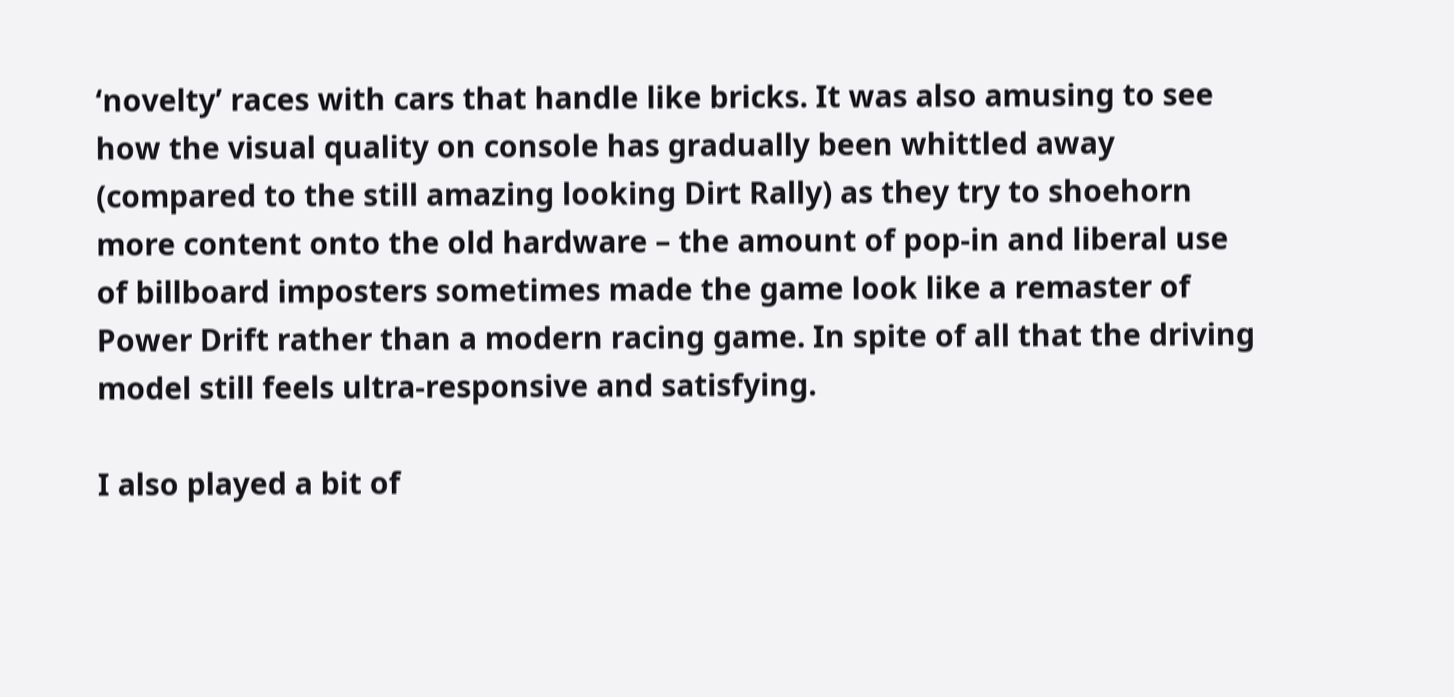‘novelty’ races with cars that handle like bricks. It was also amusing to see how the visual quality on console has gradually been whittled away (compared to the still amazing looking Dirt Rally) as they try to shoehorn more content onto the old hardware – the amount of pop-in and liberal use of billboard imposters sometimes made the game look like a remaster of Power Drift rather than a modern racing game. In spite of all that the driving model still feels ultra-responsive and satisfying.

I also played a bit of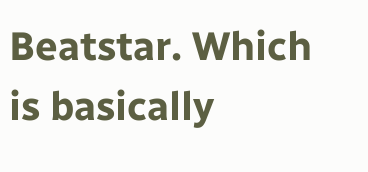Beatstar. Which is basically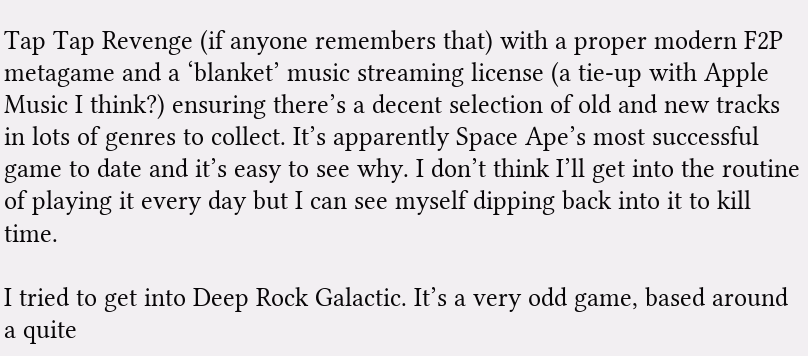Tap Tap Revenge (if anyone remembers that) with a proper modern F2P metagame and a ‘blanket’ music streaming license (a tie-up with Apple Music I think?) ensuring there’s a decent selection of old and new tracks in lots of genres to collect. It’s apparently Space Ape’s most successful game to date and it’s easy to see why. I don’t think I’ll get into the routine of playing it every day but I can see myself dipping back into it to kill time.

I tried to get into Deep Rock Galactic. It’s a very odd game, based around a quite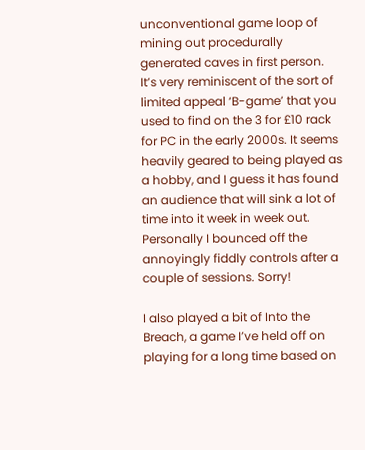unconventional game loop of mining out procedurally generated caves in first person. It’s very reminiscent of the sort of limited appeal ‘B-game’ that you used to find on the 3 for £10 rack for PC in the early 2000s. It seems heavily geared to being played as a hobby, and I guess it has found an audience that will sink a lot of time into it week in week out. Personally I bounced off the annoyingly fiddly controls after a couple of sessions. Sorry!

I also played a bit of Into the Breach, a game I’ve held off on playing for a long time based on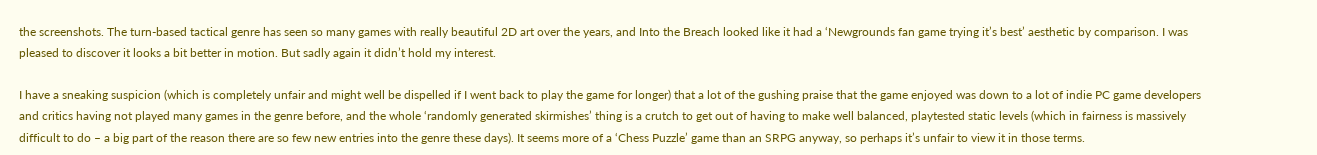the screenshots. The turn-based tactical genre has seen so many games with really beautiful 2D art over the years, and Into the Breach looked like it had a ‘Newgrounds fan game trying it’s best’ aesthetic by comparison. I was pleased to discover it looks a bit better in motion. But sadly again it didn’t hold my interest.

I have a sneaking suspicion (which is completely unfair and might well be dispelled if I went back to play the game for longer) that a lot of the gushing praise that the game enjoyed was down to a lot of indie PC game developers and critics having not played many games in the genre before, and the whole ‘randomly generated skirmishes’ thing is a crutch to get out of having to make well balanced, playtested static levels (which in fairness is massively difficult to do – a big part of the reason there are so few new entries into the genre these days). It seems more of a ‘Chess Puzzle’ game than an SRPG anyway, so perhaps it’s unfair to view it in those terms.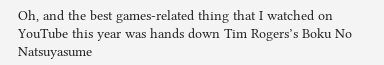Oh, and the best games-related thing that I watched on YouTube this year was hands down Tim Rogers’s Boku No Natsuyasume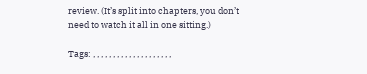review. (It’s split into chapters, you don’t need to watch it all in one sitting.)

Tags: , , , , , , , , , , , , , , , , , , , ,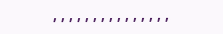, , , , , , , , , , , , , , ,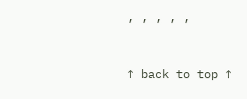, , , , ,


↑ back to top ↑